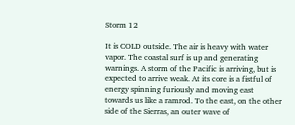Storm 12

It is COLD outside. The air is heavy with water vapor. The coastal surf is up and generating warnings. A storm of the Pacific is arriving, but is expected to arrive weak. At its core is a fistful of energy spinning furiously and moving east towards us like a ramrod. To the east, on the other side of the Sierras, an outer wave of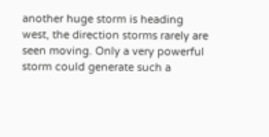another huge storm is heading west, the direction storms rarely are seen moving. Only a very powerful storm could generate such a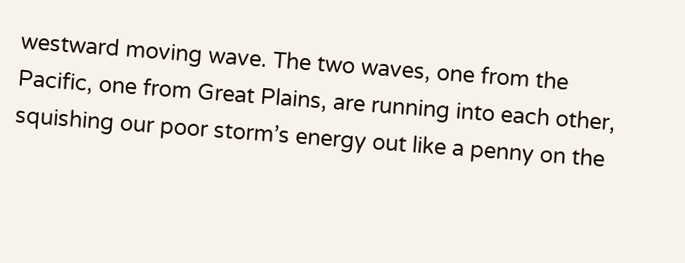westward moving wave. The two waves, one from the Pacific, one from Great Plains, are running into each other, squishing our poor storm’s energy out like a penny on the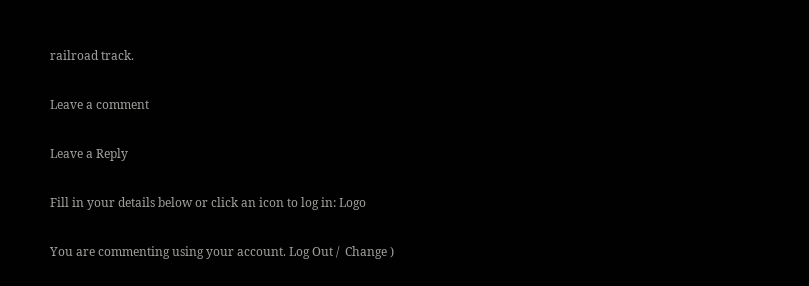railroad track.

Leave a comment

Leave a Reply

Fill in your details below or click an icon to log in: Logo

You are commenting using your account. Log Out /  Change )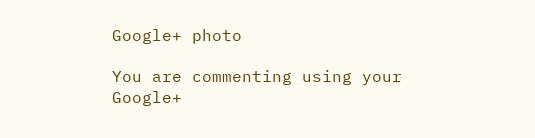Google+ photo

You are commenting using your Google+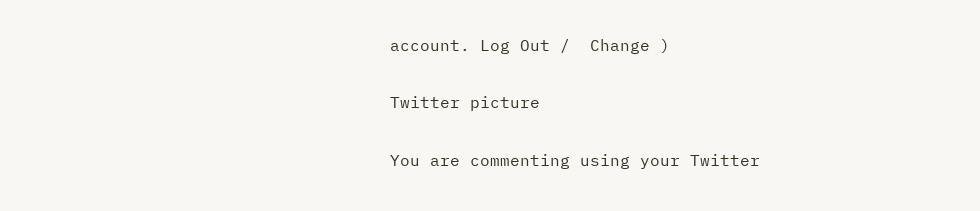account. Log Out /  Change )

Twitter picture

You are commenting using your Twitter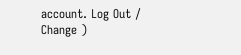account. Log Out /  Change )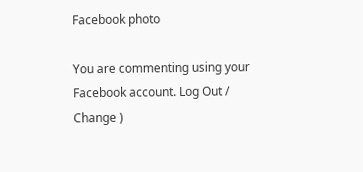Facebook photo

You are commenting using your Facebook account. Log Out /  Change )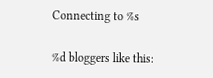Connecting to %s

%d bloggers like this: